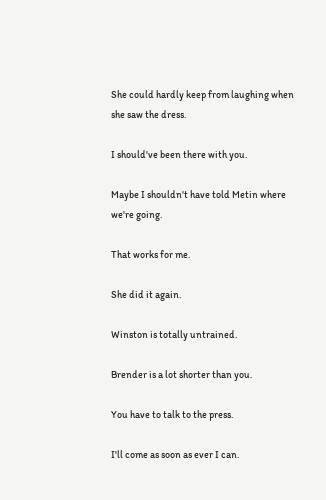She could hardly keep from laughing when she saw the dress.

I should've been there with you.

Maybe I shouldn't have told Metin where we're going.

That works for me.

She did it again.

Winston is totally untrained.

Brender is a lot shorter than you.

You have to talk to the press.

I'll come as soon as ever I can.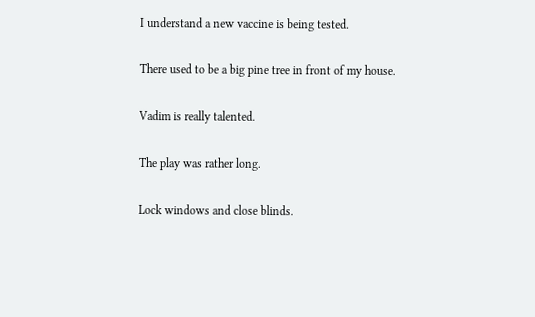I understand a new vaccine is being tested.

There used to be a big pine tree in front of my house.

Vadim is really talented.

The play was rather long.

Lock windows and close blinds.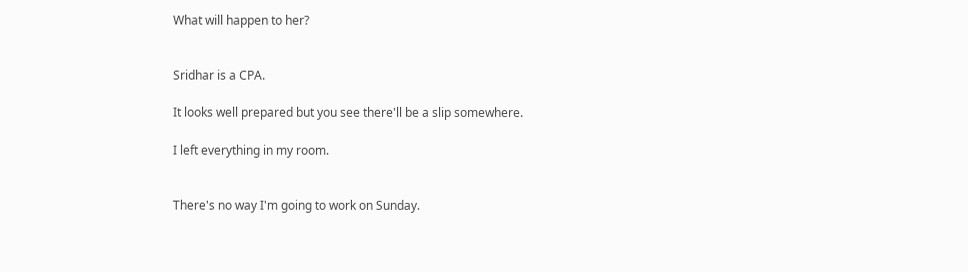What will happen to her?


Sridhar is a CPA.

It looks well prepared but you see there'll be a slip somewhere.

I left everything in my room.


There's no way I'm going to work on Sunday.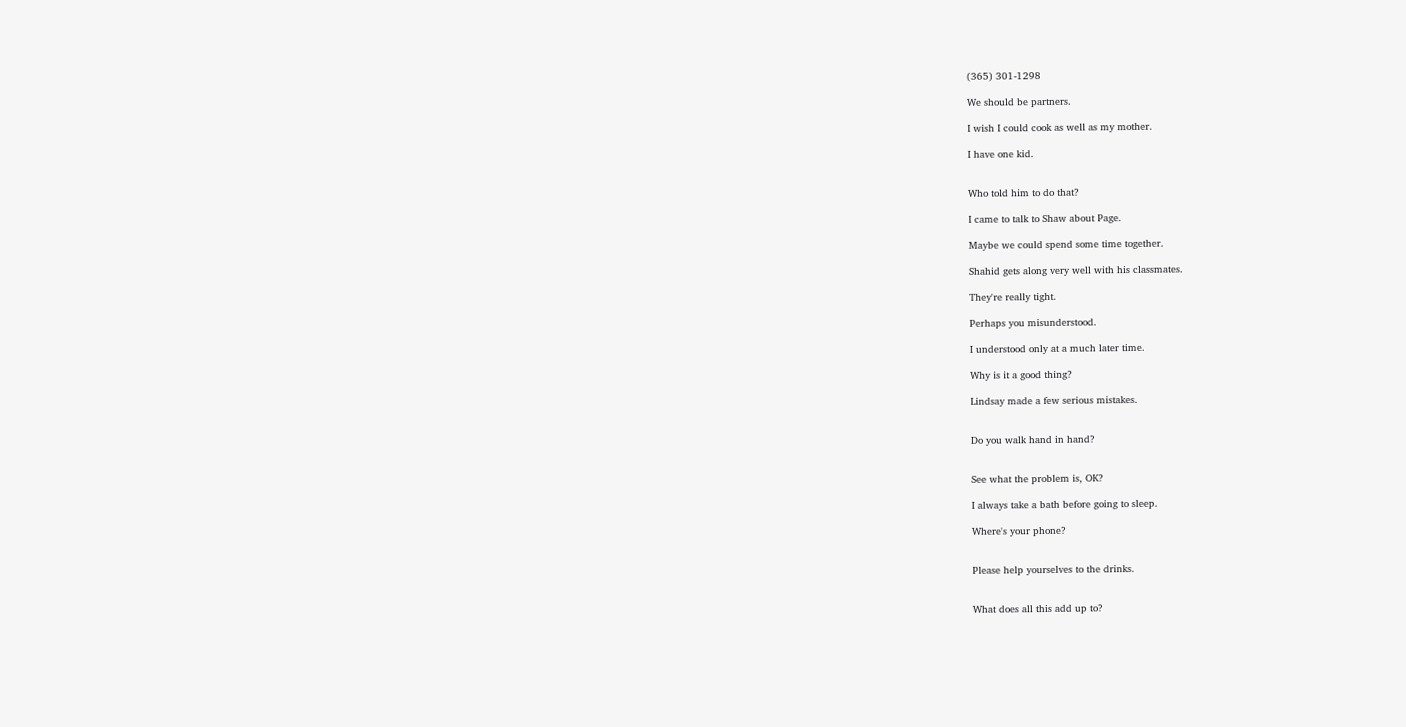(365) 301-1298

We should be partners.

I wish I could cook as well as my mother.

I have one kid.


Who told him to do that?

I came to talk to Shaw about Page.

Maybe we could spend some time together.

Shahid gets along very well with his classmates.

They're really tight.

Perhaps you misunderstood.

I understood only at a much later time.

Why is it a good thing?

Lindsay made a few serious mistakes.


Do you walk hand in hand?


See what the problem is, OK?

I always take a bath before going to sleep.

Where's your phone?


Please help yourselves to the drinks.


What does all this add up to?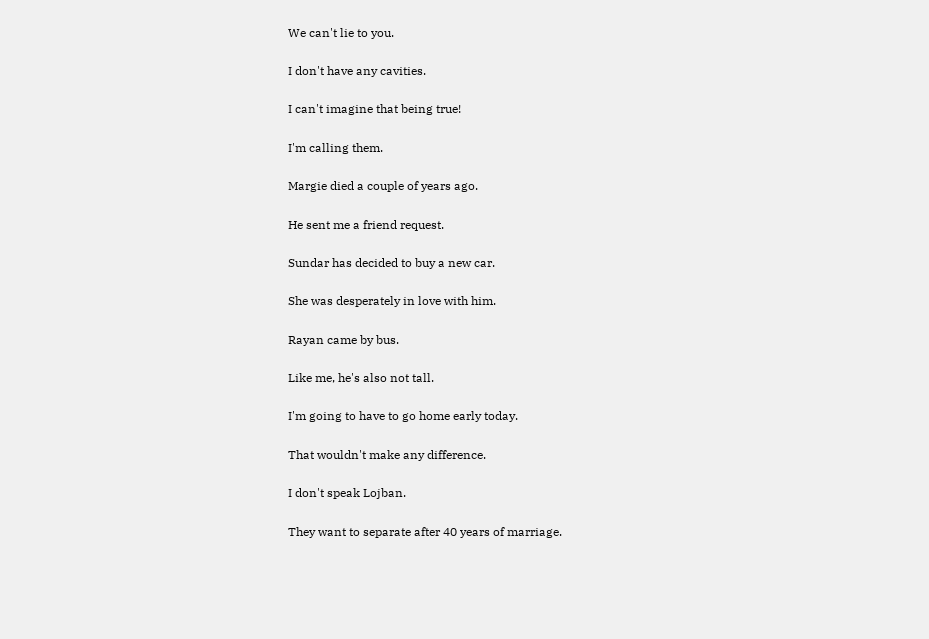We can't lie to you.

I don't have any cavities.

I can't imagine that being true!

I'm calling them.

Margie died a couple of years ago.

He sent me a friend request.

Sundar has decided to buy a new car.

She was desperately in love with him.

Rayan came by bus.

Like me, he's also not tall.

I'm going to have to go home early today.

That wouldn't make any difference.

I don't speak Lojban.

They want to separate after 40 years of marriage.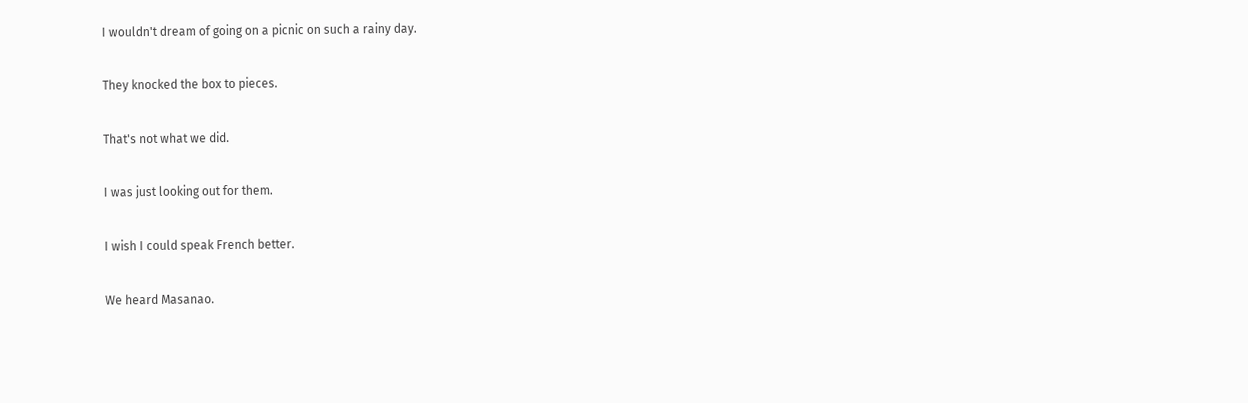I wouldn't dream of going on a picnic on such a rainy day.

They knocked the box to pieces.

That's not what we did.

I was just looking out for them.

I wish I could speak French better.

We heard Masanao.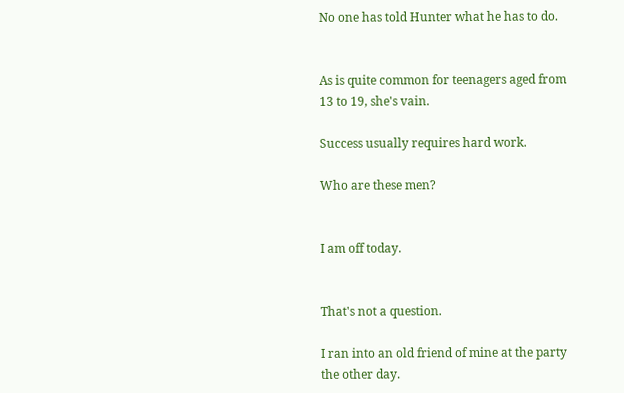No one has told Hunter what he has to do.


As is quite common for teenagers aged from 13 to 19, she's vain.

Success usually requires hard work.

Who are these men?


I am off today.


That's not a question.

I ran into an old friend of mine at the party the other day.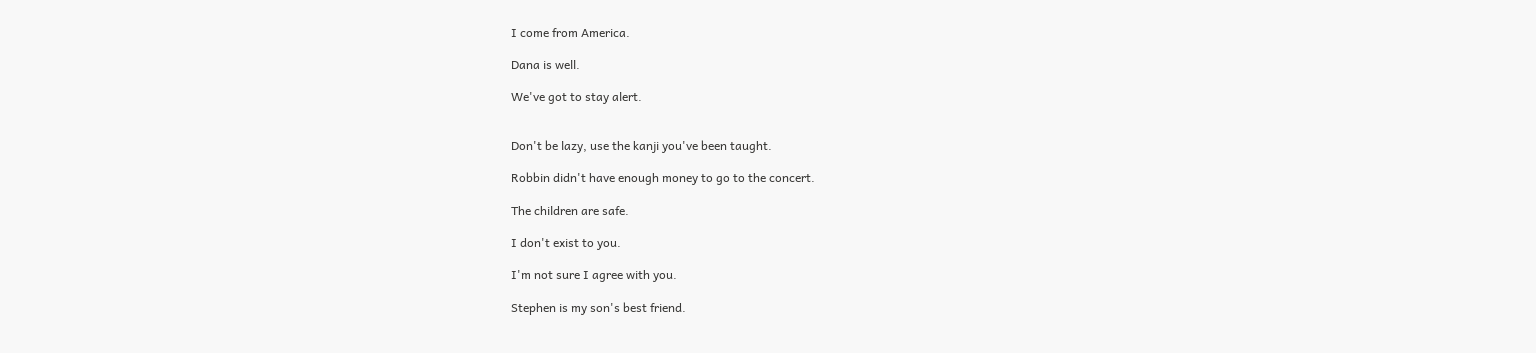I come from America.

Dana is well.

We've got to stay alert.


Don't be lazy, use the kanji you've been taught.

Robbin didn't have enough money to go to the concert.

The children are safe.

I don't exist to you.

I'm not sure I agree with you.

Stephen is my son's best friend.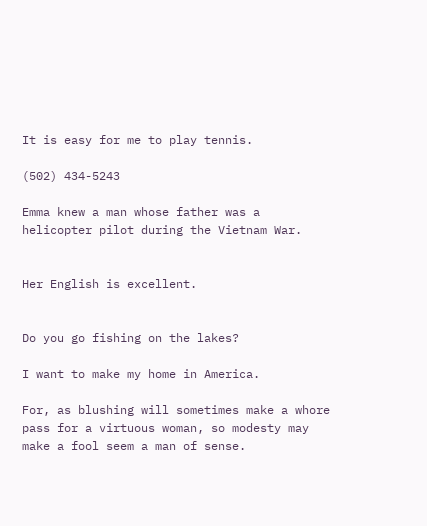It is easy for me to play tennis.

(502) 434-5243

Emma knew a man whose father was a helicopter pilot during the Vietnam War.


Her English is excellent.


Do you go fishing on the lakes?

I want to make my home in America.

For, as blushing will sometimes make a whore pass for a virtuous woman, so modesty may make a fool seem a man of sense.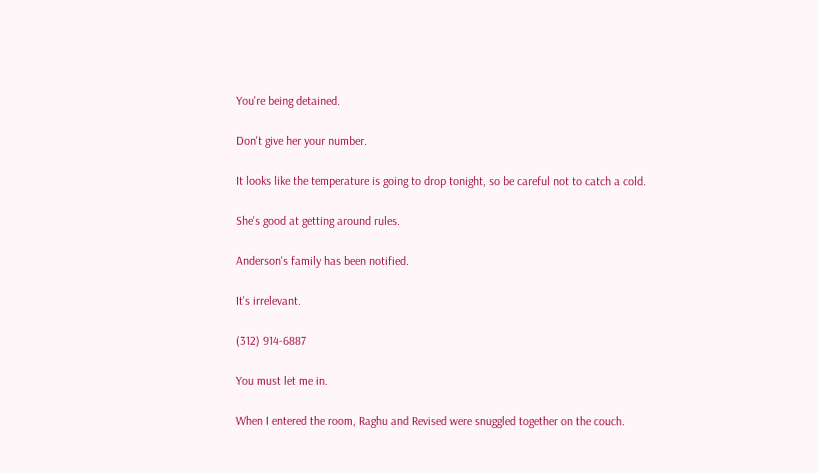You're being detained.

Don't give her your number.

It looks like the temperature is going to drop tonight, so be careful not to catch a cold.

She's good at getting around rules.

Anderson's family has been notified.

It's irrelevant.

(312) 914-6887

You must let me in.

When I entered the room, Raghu and Revised were snuggled together on the couch.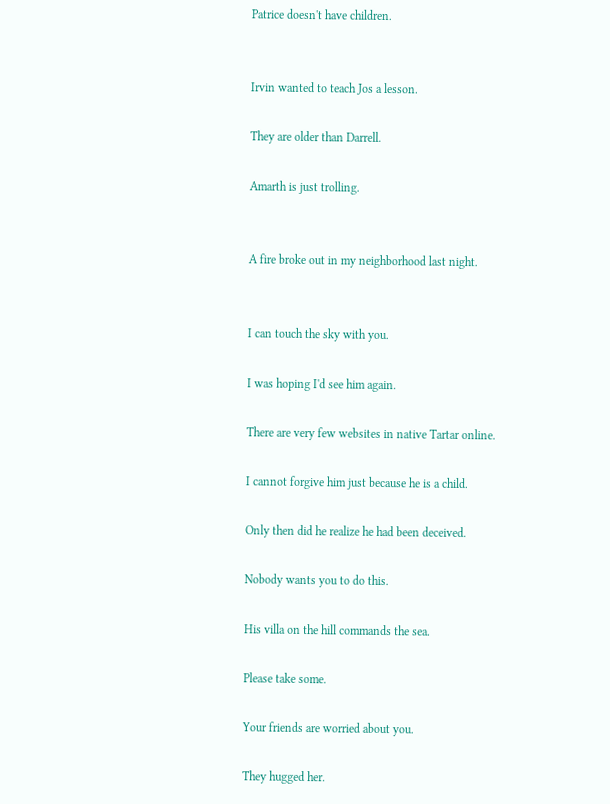Patrice doesn't have children.


Irvin wanted to teach Jos a lesson.

They are older than Darrell.

Amarth is just trolling.


A fire broke out in my neighborhood last night.


I can touch the sky with you.

I was hoping I'd see him again.

There are very few websites in native Tartar online.

I cannot forgive him just because he is a child.

Only then did he realize he had been deceived.

Nobody wants you to do this.

His villa on the hill commands the sea.

Please take some.

Your friends are worried about you.

They hugged her.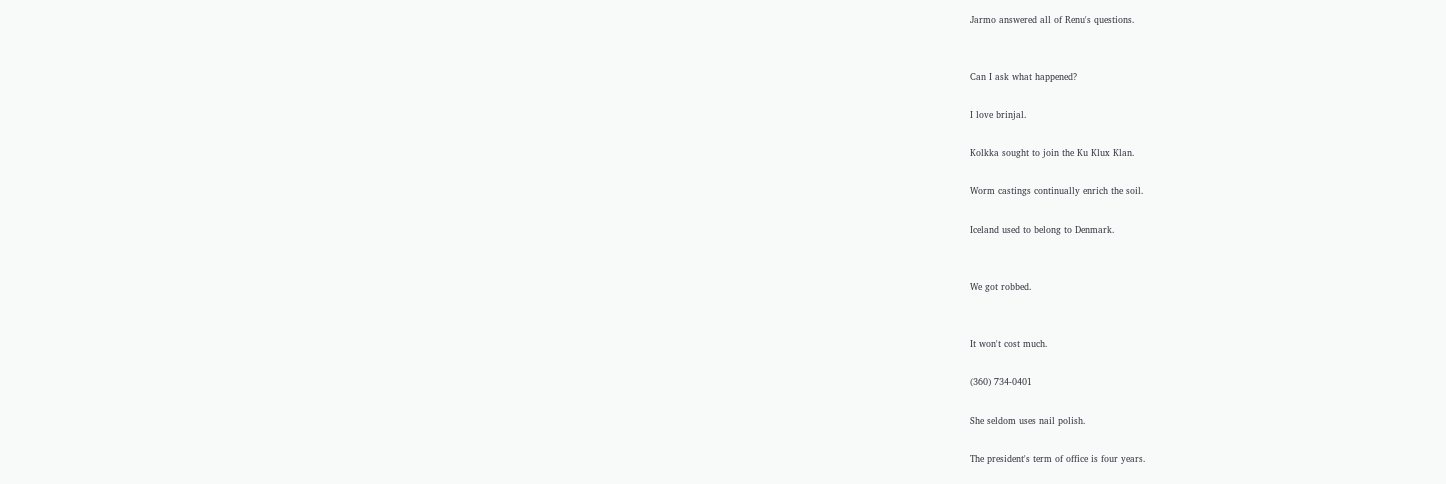Jarmo answered all of Renu's questions.


Can I ask what happened?

I love brinjal.

Kolkka sought to join the Ku Klux Klan.

Worm castings continually enrich the soil.

Iceland used to belong to Denmark.


We got robbed.


It won't cost much.

(360) 734-0401

She seldom uses nail polish.

The president's term of office is four years.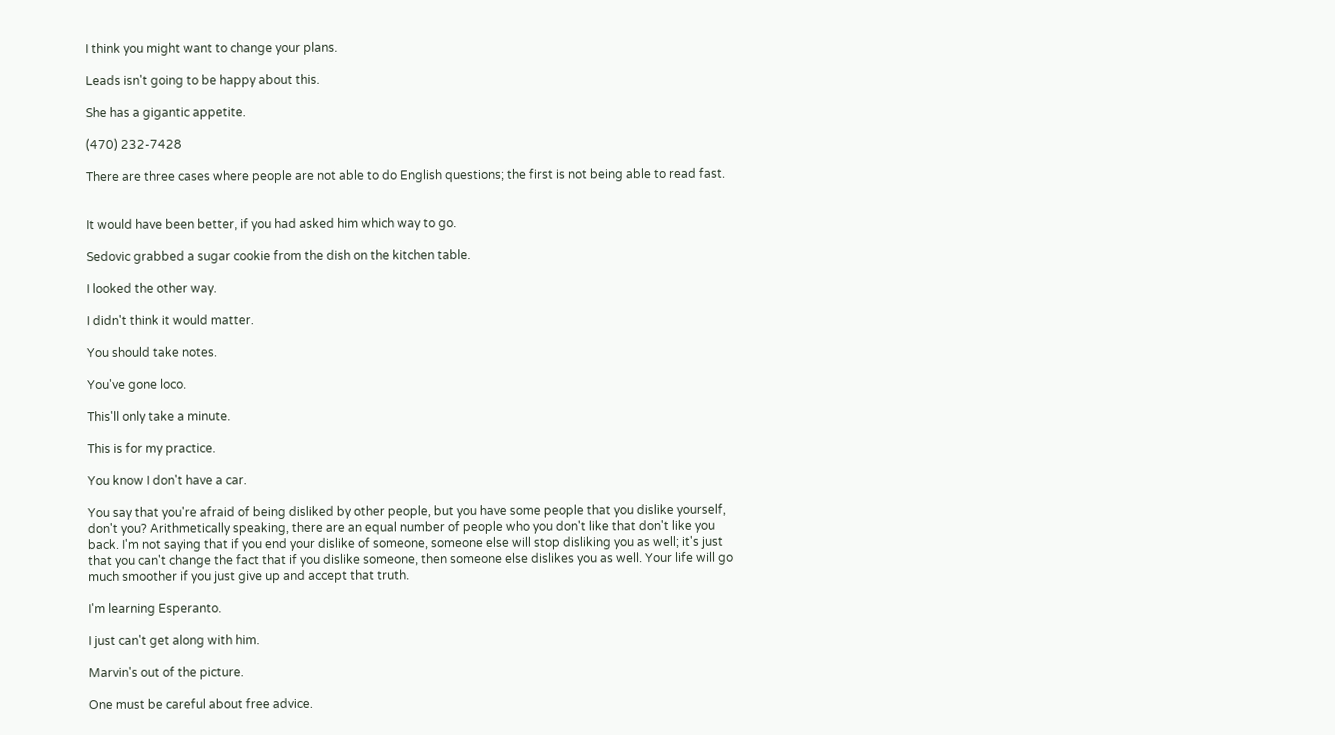I think you might want to change your plans.

Leads isn't going to be happy about this.

She has a gigantic appetite.

(470) 232-7428

There are three cases where people are not able to do English questions; the first is not being able to read fast.


It would have been better, if you had asked him which way to go.

Sedovic grabbed a sugar cookie from the dish on the kitchen table.

I looked the other way.

I didn't think it would matter.

You should take notes.

You've gone loco.

This'll only take a minute.

This is for my practice.

You know I don't have a car.

You say that you're afraid of being disliked by other people, but you have some people that you dislike yourself, don't you? Arithmetically speaking, there are an equal number of people who you don't like that don't like you back. I'm not saying that if you end your dislike of someone, someone else will stop disliking you as well; it's just that you can't change the fact that if you dislike someone, then someone else dislikes you as well. Your life will go much smoother if you just give up and accept that truth.

I'm learning Esperanto.

I just can't get along with him.

Marvin's out of the picture.

One must be careful about free advice.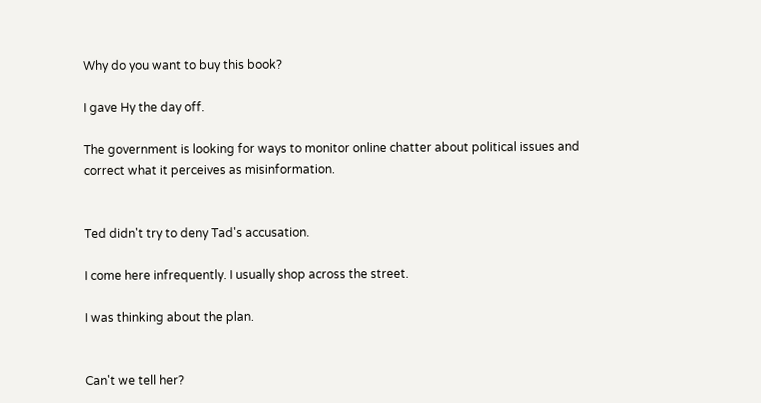Why do you want to buy this book?

I gave Hy the day off.

The government is looking for ways to monitor online chatter about political issues and correct what it perceives as misinformation.


Ted didn't try to deny Tad's accusation.

I come here infrequently. I usually shop across the street.

I was thinking about the plan.


Can't we tell her?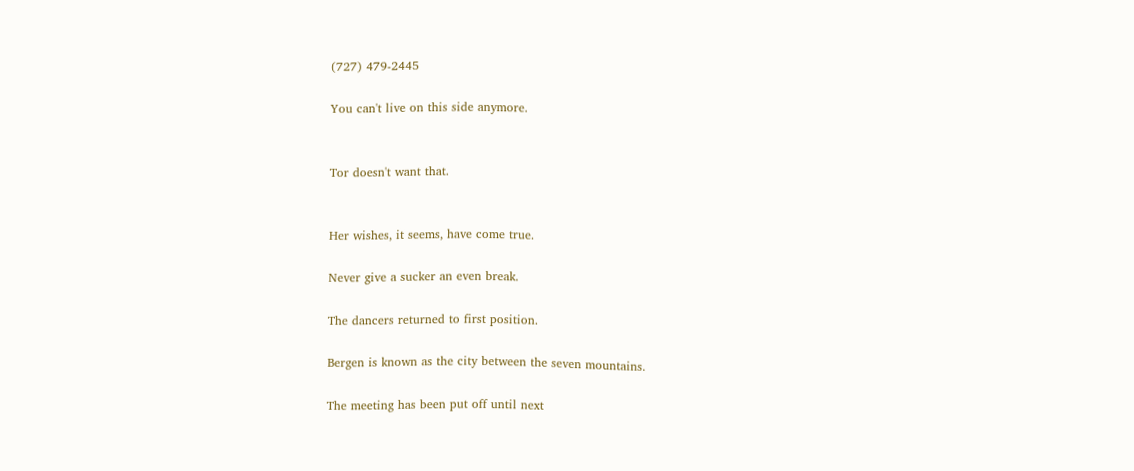(727) 479-2445

You can't live on this side anymore.


Tor doesn't want that.


Her wishes, it seems, have come true.

Never give a sucker an even break.

The dancers returned to first position.

Bergen is known as the city between the seven mountains.

The meeting has been put off until next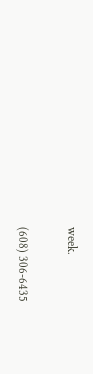week.

(608) 306-6435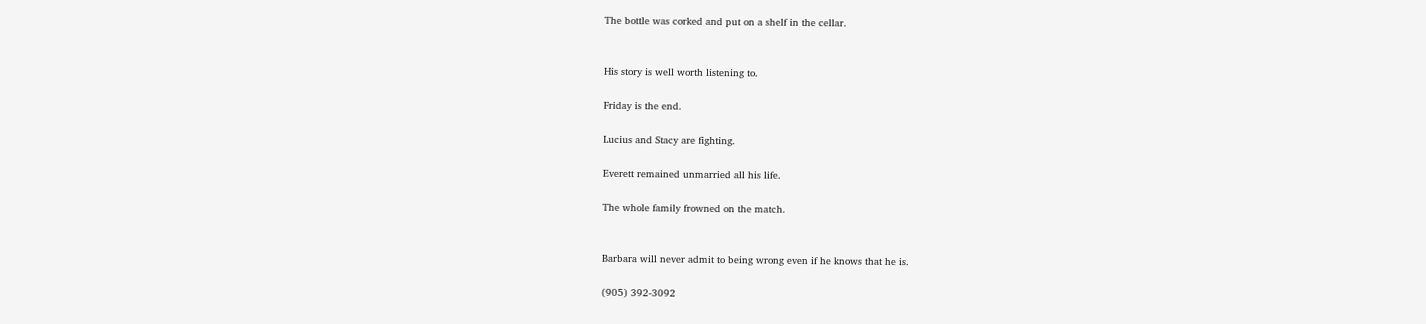The bottle was corked and put on a shelf in the cellar.


His story is well worth listening to.

Friday is the end.

Lucius and Stacy are fighting.

Everett remained unmarried all his life.

The whole family frowned on the match.


Barbara will never admit to being wrong even if he knows that he is.

(905) 392-3092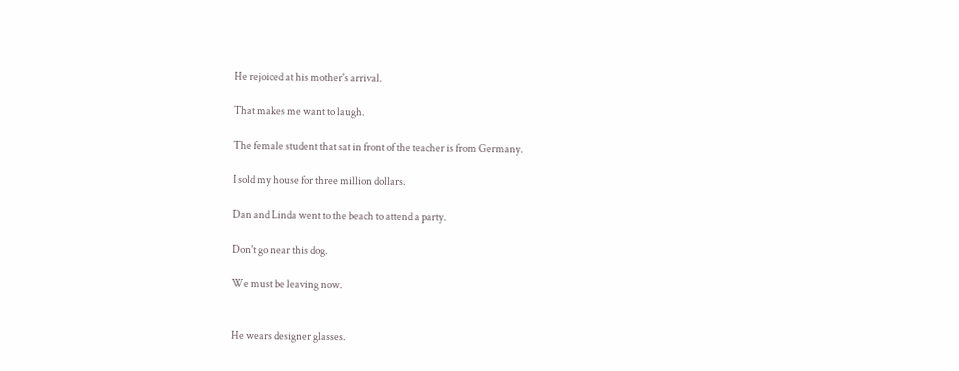He rejoiced at his mother's arrival.

That makes me want to laugh.

The female student that sat in front of the teacher is from Germany.

I sold my house for three million dollars.

Dan and Linda went to the beach to attend a party.

Don't go near this dog.

We must be leaving now.


He wears designer glasses.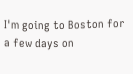I'm going to Boston for a few days on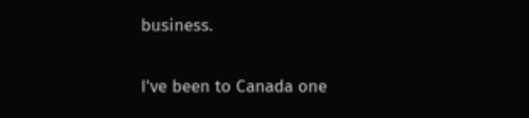business.

I've been to Canada one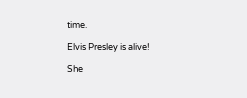time.

Elvis Presley is alive!

She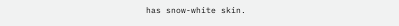has snow-white skin.